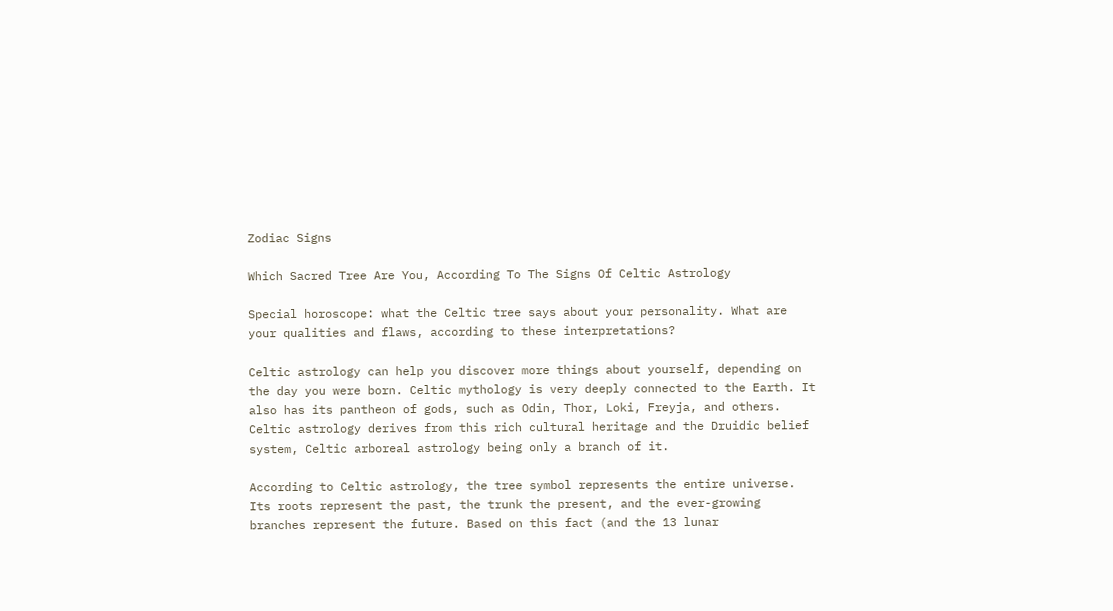Zodiac Signs

Which Sacred Tree Are You, According To The Signs Of Celtic Astrology

Special horoscope: what the Celtic tree says about your personality. What are your qualities and flaws, according to these interpretations?

Celtic astrology can help you discover more things about yourself, depending on the day you were born. Celtic mythology is very deeply connected to the Earth. It also has its pantheon of gods, such as Odin, Thor, Loki, Freyja, and others. Celtic astrology derives from this rich cultural heritage and the Druidic belief system, Celtic arboreal astrology being only a branch of it.

According to Celtic astrology, the tree symbol represents the entire universe. Its roots represent the past, the trunk the present, and the ever-growing branches represent the future. Based on this fact (and the 13 lunar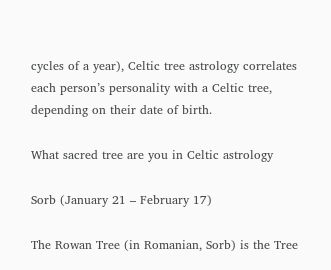cycles of a year), Celtic tree astrology correlates each person’s personality with a Celtic tree, depending on their date of birth.

What sacred tree are you in Celtic astrology

Sorb (January 21 – February 17)

The Rowan Tree (in Romanian, Sorb) is the Tree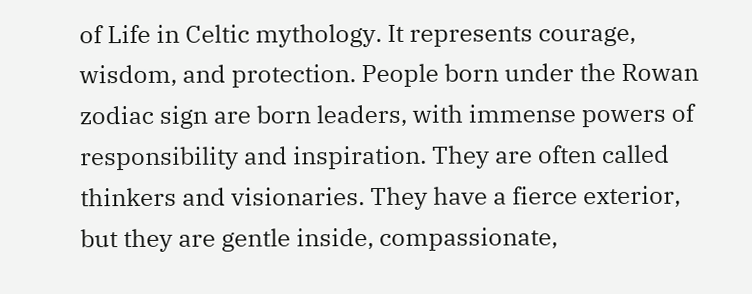of Life in Celtic mythology. It represents courage, wisdom, and protection. People born under the Rowan zodiac sign are born leaders, with immense powers of responsibility and inspiration. They are often called thinkers and visionaries. They have a fierce exterior, but they are gentle inside, compassionate,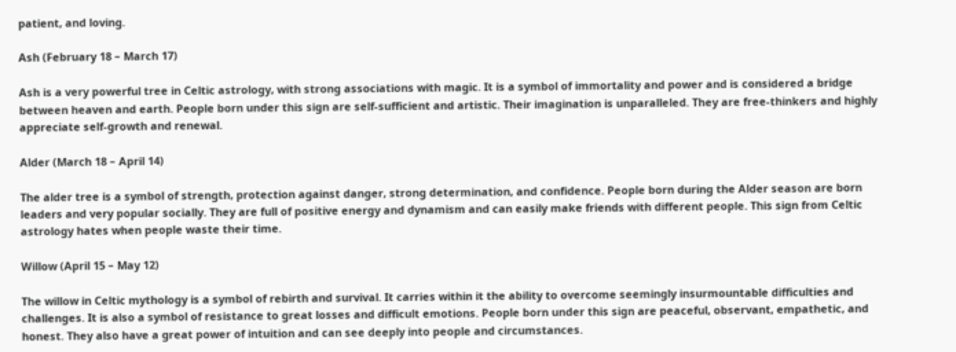patient, and loving.

Ash (February 18 – March 17)

Ash is a very powerful tree in Celtic astrology, with strong associations with magic. It is a symbol of immortality and power and is considered a bridge between heaven and earth. People born under this sign are self-sufficient and artistic. Their imagination is unparalleled. They are free-thinkers and highly appreciate self-growth and renewal.

Alder (March 18 – April 14)

The alder tree is a symbol of strength, protection against danger, strong determination, and confidence. People born during the Alder season are born leaders and very popular socially. They are full of positive energy and dynamism and can easily make friends with different people. This sign from Celtic astrology hates when people waste their time.

Willow (April 15 – May 12)

The willow in Celtic mythology is a symbol of rebirth and survival. It carries within it the ability to overcome seemingly insurmountable difficulties and challenges. It is also a symbol of resistance to great losses and difficult emotions. People born under this sign are peaceful, observant, empathetic, and honest. They also have a great power of intuition and can see deeply into people and circumstances.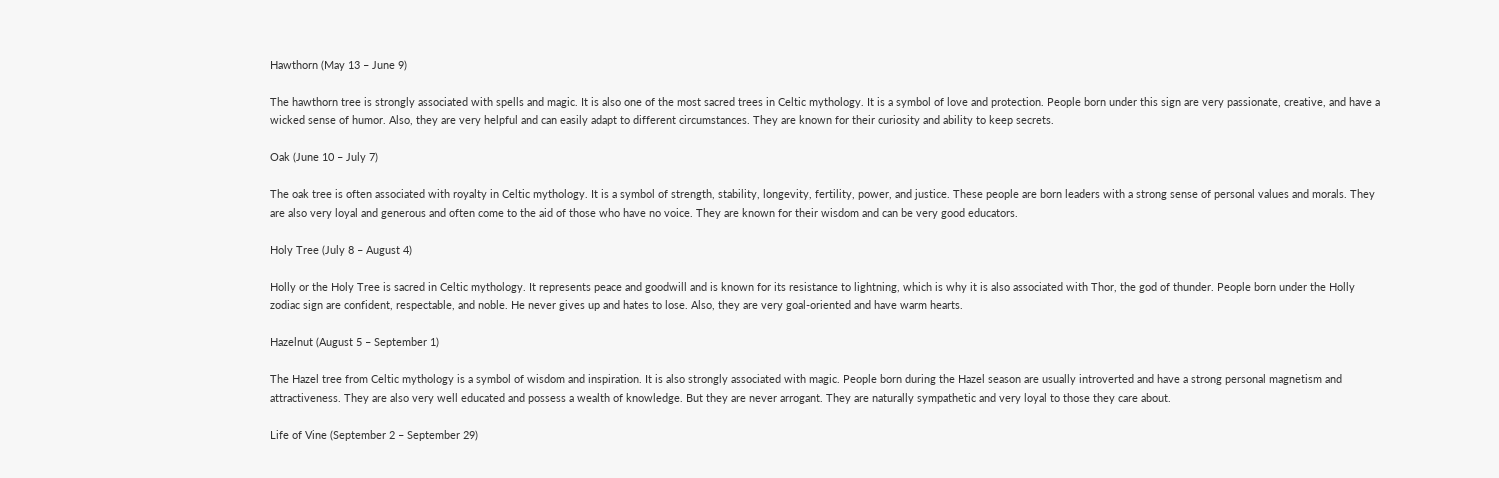Hawthorn (May 13 – June 9)

The hawthorn tree is strongly associated with spells and magic. It is also one of the most sacred trees in Celtic mythology. It is a symbol of love and protection. People born under this sign are very passionate, creative, and have a wicked sense of humor. Also, they are very helpful and can easily adapt to different circumstances. They are known for their curiosity and ability to keep secrets.

Oak (June 10 – July 7)

The oak tree is often associated with royalty in Celtic mythology. It is a symbol of strength, stability, longevity, fertility, power, and justice. These people are born leaders with a strong sense of personal values and morals. They are also very loyal and generous and often come to the aid of those who have no voice. They are known for their wisdom and can be very good educators.

Holy Tree (July 8 – August 4)

Holly or the Holy Tree is sacred in Celtic mythology. It represents peace and goodwill and is known for its resistance to lightning, which is why it is also associated with Thor, the god of thunder. People born under the Holly zodiac sign are confident, respectable, and noble. He never gives up and hates to lose. Also, they are very goal-oriented and have warm hearts.

Hazelnut (August 5 – September 1)

The Hazel tree from Celtic mythology is a symbol of wisdom and inspiration. It is also strongly associated with magic. People born during the Hazel season are usually introverted and have a strong personal magnetism and attractiveness. They are also very well educated and possess a wealth of knowledge. But they are never arrogant. They are naturally sympathetic and very loyal to those they care about.

Life of Vine (September 2 – September 29)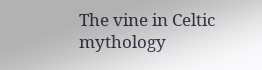The vine in Celtic mythology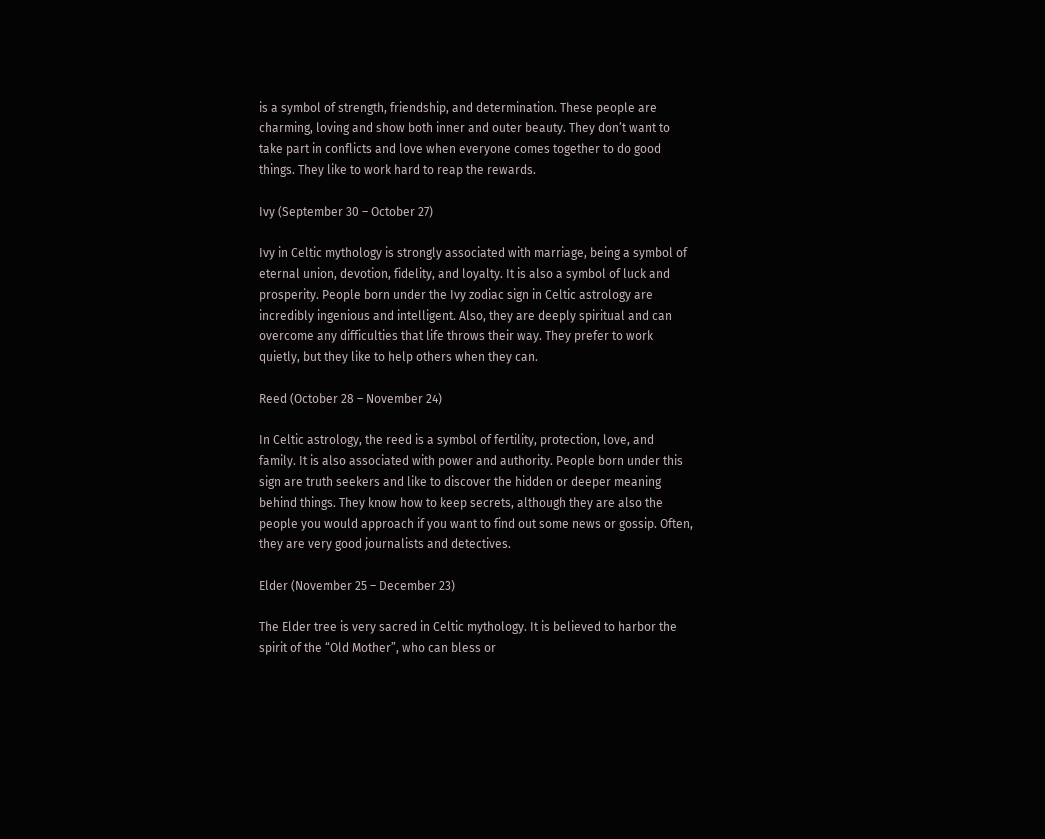is a symbol of strength, friendship, and determination. These people are charming, loving and show both inner and outer beauty. They don’t want to take part in conflicts and love when everyone comes together to do good things. They like to work hard to reap the rewards.

Ivy (September 30 – October 27)

Ivy in Celtic mythology is strongly associated with marriage, being a symbol of eternal union, devotion, fidelity, and loyalty. It is also a symbol of luck and prosperity. People born under the Ivy zodiac sign in Celtic astrology are incredibly ingenious and intelligent. Also, they are deeply spiritual and can overcome any difficulties that life throws their way. They prefer to work quietly, but they like to help others when they can.

Reed (October 28 – November 24)

In Celtic astrology, the reed is a symbol of fertility, protection, love, and family. It is also associated with power and authority. People born under this sign are truth seekers and like to discover the hidden or deeper meaning behind things. They know how to keep secrets, although they are also the people you would approach if you want to find out some news or gossip. Often, they are very good journalists and detectives.

Elder (November 25 – December 23)

The Elder tree is very sacred in Celtic mythology. It is believed to harbor the spirit of the “Old Mother”, who can bless or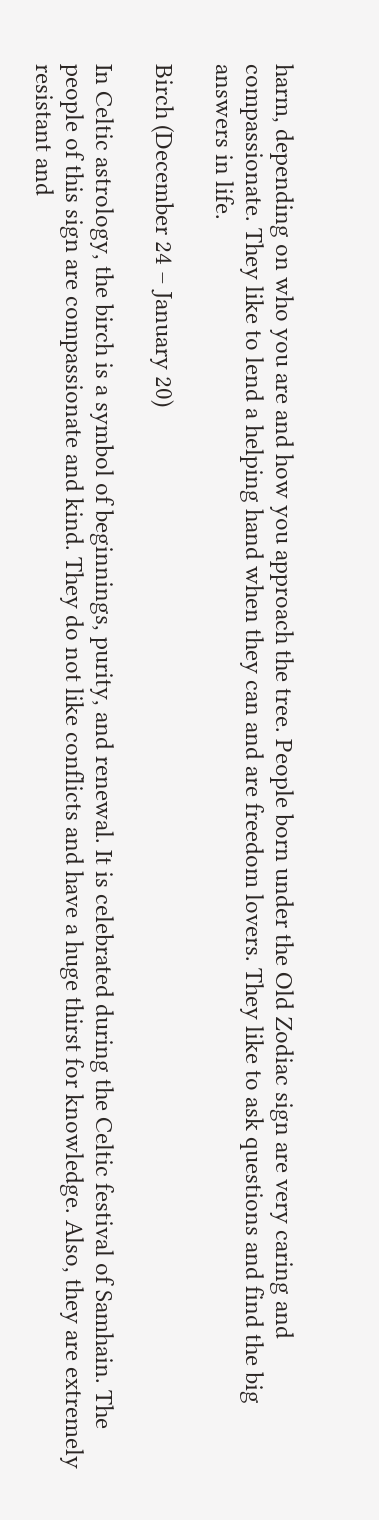harm, depending on who you are and how you approach the tree. People born under the Old Zodiac sign are very caring and compassionate. They like to lend a helping hand when they can and are freedom lovers. They like to ask questions and find the big answers in life.

Birch (December 24 – January 20)

In Celtic astrology, the birch is a symbol of beginnings, purity, and renewal. It is celebrated during the Celtic festival of Samhain. The people of this sign are compassionate and kind. They do not like conflicts and have a huge thirst for knowledge. Also, they are extremely resistant and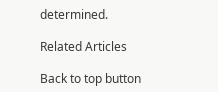determined.

Related Articles

Back to top button